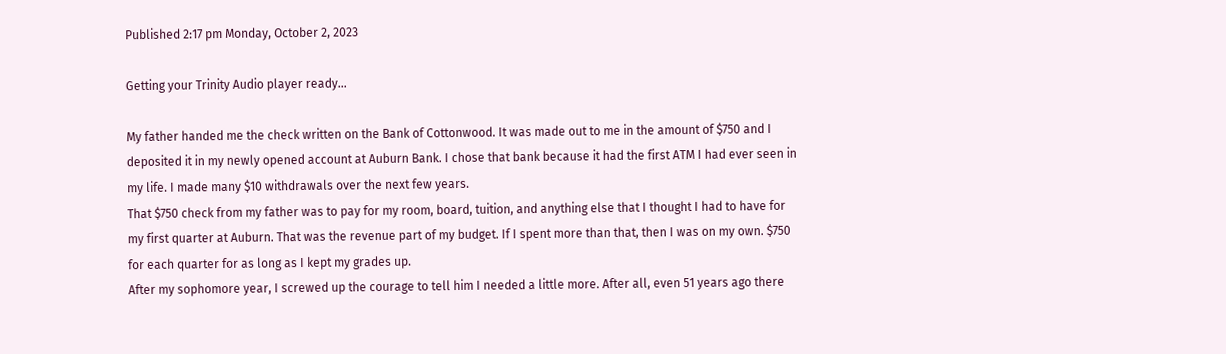Published 2:17 pm Monday, October 2, 2023

Getting your Trinity Audio player ready...

My father handed me the check written on the Bank of Cottonwood. It was made out to me in the amount of $750 and I deposited it in my newly opened account at Auburn Bank. I chose that bank because it had the first ATM I had ever seen in my life. I made many $10 withdrawals over the next few years.
That $750 check from my father was to pay for my room, board, tuition, and anything else that I thought I had to have for my first quarter at Auburn. That was the revenue part of my budget. If I spent more than that, then I was on my own. $750 for each quarter for as long as I kept my grades up.
After my sophomore year, I screwed up the courage to tell him I needed a little more. After all, even 51 years ago there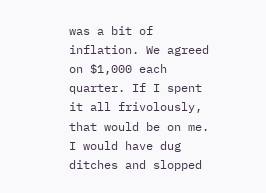was a bit of inflation. We agreed on $1,000 each quarter. If I spent it all frivolously, that would be on me. I would have dug ditches and slopped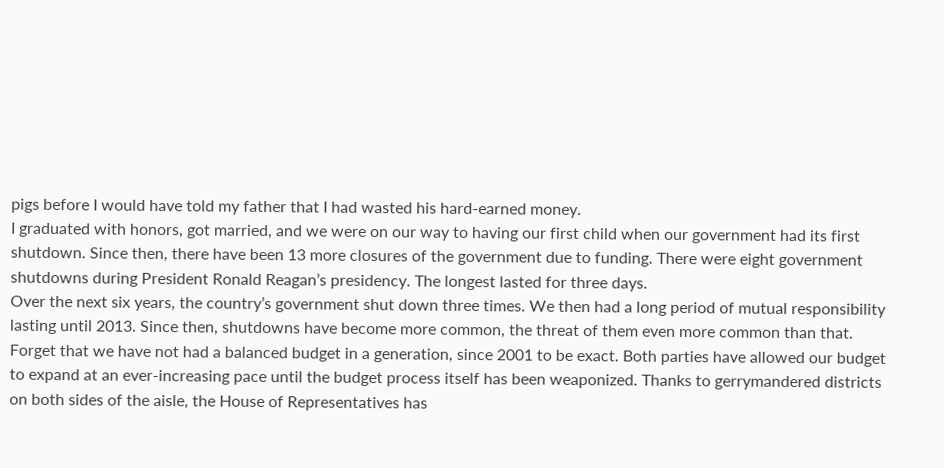pigs before I would have told my father that I had wasted his hard-earned money.
I graduated with honors, got married, and we were on our way to having our first child when our government had its first shutdown. Since then, there have been 13 more closures of the government due to funding. There were eight government shutdowns during President Ronald Reagan’s presidency. The longest lasted for three days.
Over the next six years, the country’s government shut down three times. We then had a long period of mutual responsibility lasting until 2013. Since then, shutdowns have become more common, the threat of them even more common than that.
Forget that we have not had a balanced budget in a generation, since 2001 to be exact. Both parties have allowed our budget to expand at an ever-increasing pace until the budget process itself has been weaponized. Thanks to gerrymandered districts on both sides of the aisle, the House of Representatives has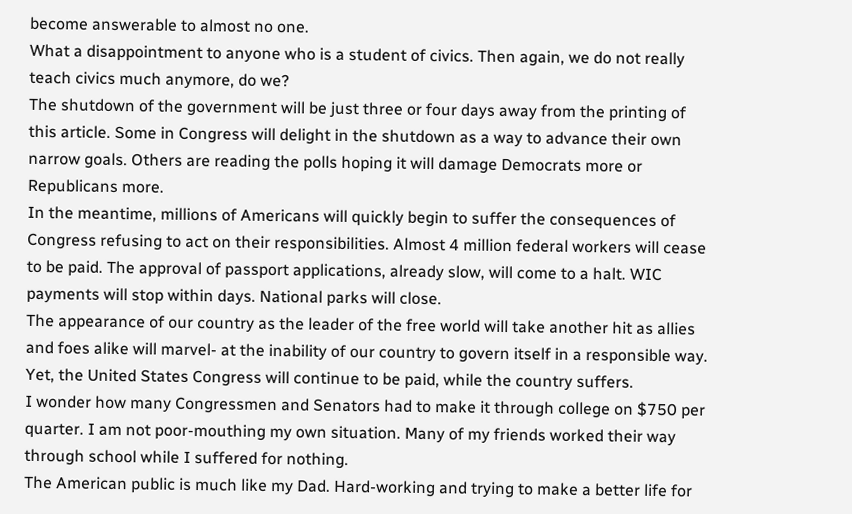become answerable to almost no one.
What a disappointment to anyone who is a student of civics. Then again, we do not really teach civics much anymore, do we?
The shutdown of the government will be just three or four days away from the printing of this article. Some in Congress will delight in the shutdown as a way to advance their own narrow goals. Others are reading the polls hoping it will damage Democrats more or Republicans more.
In the meantime, millions of Americans will quickly begin to suffer the consequences of Congress refusing to act on their responsibilities. Almost 4 million federal workers will cease to be paid. The approval of passport applications, already slow, will come to a halt. WIC payments will stop within days. National parks will close.
The appearance of our country as the leader of the free world will take another hit as allies and foes alike will marvel- at the inability of our country to govern itself in a responsible way. Yet, the United States Congress will continue to be paid, while the country suffers.
I wonder how many Congressmen and Senators had to make it through college on $750 per quarter. I am not poor-mouthing my own situation. Many of my friends worked their way through school while I suffered for nothing.
The American public is much like my Dad. Hard-working and trying to make a better life for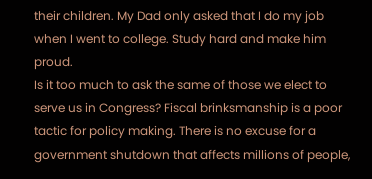their children. My Dad only asked that I do my job when I went to college. Study hard and make him proud.
Is it too much to ask the same of those we elect to serve us in Congress? Fiscal brinksmanship is a poor tactic for policy making. There is no excuse for a government shutdown that affects millions of people,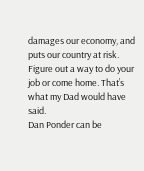damages our economy, and puts our country at risk. Figure out a way to do your job or come home. That’s what my Dad would have said.
Dan Ponder can be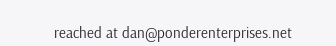reached at dan@ponderenterprises.net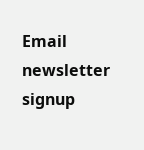Email newsletter signup